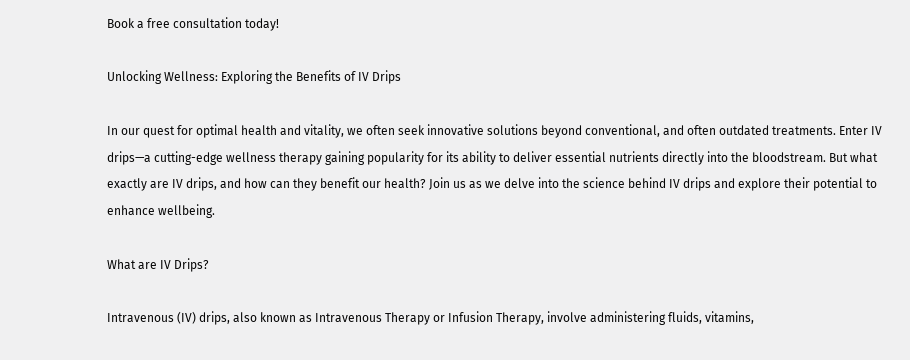Book a free consultation today!

Unlocking Wellness: Exploring the Benefits of IV Drips

In our quest for optimal health and vitality, we often seek innovative solutions beyond conventional, and often outdated treatments. Enter IV drips—a cutting-edge wellness therapy gaining popularity for its ability to deliver essential nutrients directly into the bloodstream. But what exactly are IV drips, and how can they benefit our health? Join us as we delve into the science behind IV drips and explore their potential to enhance wellbeing.

What are IV Drips?

Intravenous (IV) drips, also known as Intravenous Therapy or Infusion Therapy, involve administering fluids, vitamins,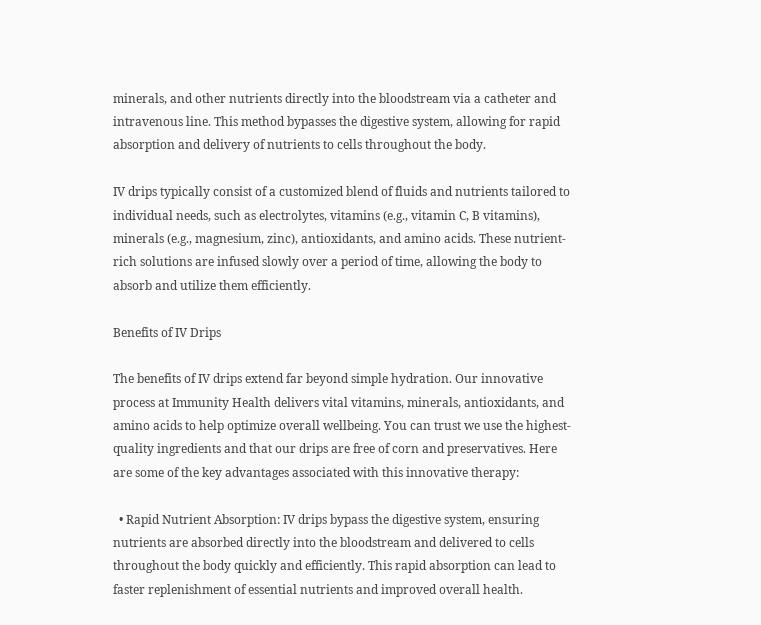minerals, and other nutrients directly into the bloodstream via a catheter and intravenous line. This method bypasses the digestive system, allowing for rapid absorption and delivery of nutrients to cells throughout the body.

IV drips typically consist of a customized blend of fluids and nutrients tailored to individual needs, such as electrolytes, vitamins (e.g., vitamin C, B vitamins), minerals (e.g., magnesium, zinc), antioxidants, and amino acids. These nutrient-rich solutions are infused slowly over a period of time, allowing the body to absorb and utilize them efficiently.

Benefits of IV Drips

The benefits of IV drips extend far beyond simple hydration. Our innovative process at Immunity Health delivers vital vitamins, minerals, antioxidants, and amino acids to help optimize overall wellbeing. You can trust we use the highest-quality ingredients and that our drips are free of corn and preservatives. Here are some of the key advantages associated with this innovative therapy:

  • Rapid Nutrient Absorption: IV drips bypass the digestive system, ensuring nutrients are absorbed directly into the bloodstream and delivered to cells throughout the body quickly and efficiently. This rapid absorption can lead to faster replenishment of essential nutrients and improved overall health.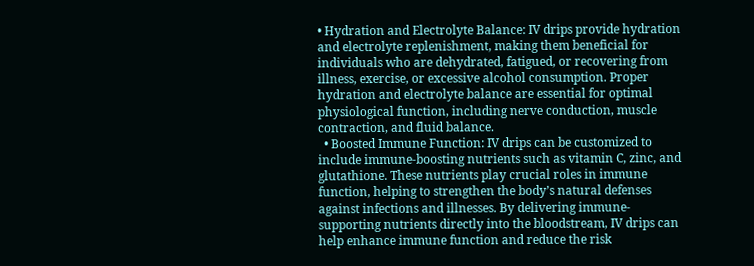• Hydration and Electrolyte Balance: IV drips provide hydration and electrolyte replenishment, making them beneficial for individuals who are dehydrated, fatigued, or recovering from illness, exercise, or excessive alcohol consumption. Proper hydration and electrolyte balance are essential for optimal physiological function, including nerve conduction, muscle contraction, and fluid balance.
  • Boosted Immune Function: IV drips can be customized to include immune-boosting nutrients such as vitamin C, zinc, and glutathione. These nutrients play crucial roles in immune function, helping to strengthen the body’s natural defenses against infections and illnesses. By delivering immune-supporting nutrients directly into the bloodstream, IV drips can help enhance immune function and reduce the risk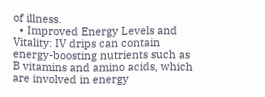of illness.
  • Improved Energy Levels and Vitality: IV drips can contain energy-boosting nutrients such as B vitamins and amino acids, which are involved in energy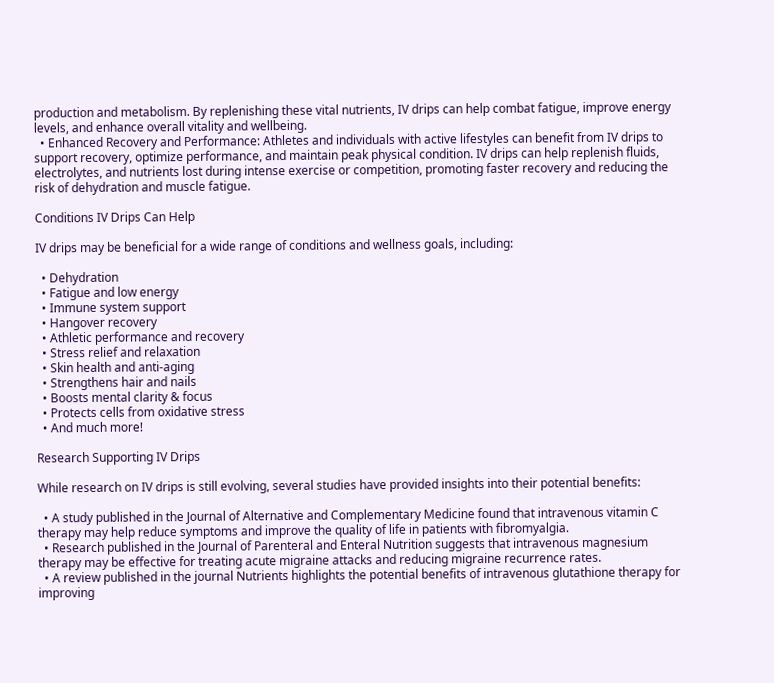production and metabolism. By replenishing these vital nutrients, IV drips can help combat fatigue, improve energy levels, and enhance overall vitality and wellbeing.
  • Enhanced Recovery and Performance: Athletes and individuals with active lifestyles can benefit from IV drips to support recovery, optimize performance, and maintain peak physical condition. IV drips can help replenish fluids, electrolytes, and nutrients lost during intense exercise or competition, promoting faster recovery and reducing the risk of dehydration and muscle fatigue.

Conditions IV Drips Can Help

IV drips may be beneficial for a wide range of conditions and wellness goals, including:

  • Dehydration
  • Fatigue and low energy
  • Immune system support
  • Hangover recovery
  • Athletic performance and recovery
  • Stress relief and relaxation
  • Skin health and anti-aging
  • Strengthens hair and nails
  • Boosts mental clarity & focus
  • Protects cells from oxidative stress
  • And much more!

Research Supporting IV Drips

While research on IV drips is still evolving, several studies have provided insights into their potential benefits:

  • A study published in the Journal of Alternative and Complementary Medicine found that intravenous vitamin C therapy may help reduce symptoms and improve the quality of life in patients with fibromyalgia.
  • Research published in the Journal of Parenteral and Enteral Nutrition suggests that intravenous magnesium therapy may be effective for treating acute migraine attacks and reducing migraine recurrence rates.
  • A review published in the journal Nutrients highlights the potential benefits of intravenous glutathione therapy for improving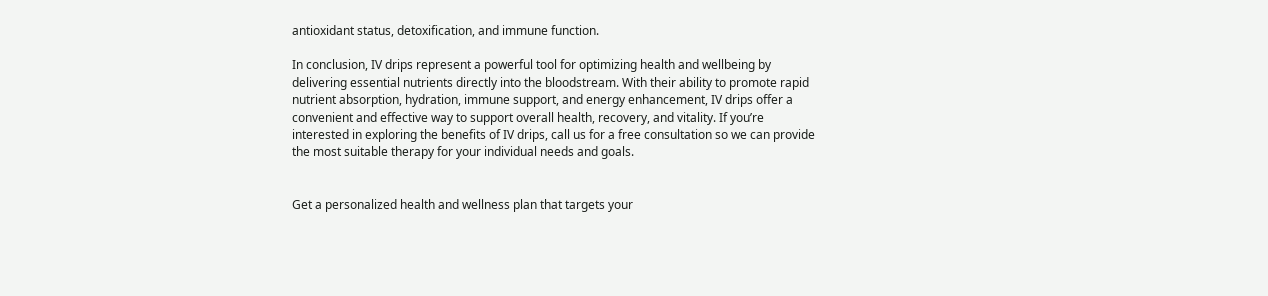antioxidant status, detoxification, and immune function.

In conclusion, IV drips represent a powerful tool for optimizing health and wellbeing by delivering essential nutrients directly into the bloodstream. With their ability to promote rapid nutrient absorption, hydration, immune support, and energy enhancement, IV drips offer a convenient and effective way to support overall health, recovery, and vitality. If you’re interested in exploring the benefits of IV drips, call us for a free consultation so we can provide the most suitable therapy for your individual needs and goals.


Get a personalized health and wellness plan that targets your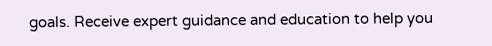goals. Receive expert guidance and education to help you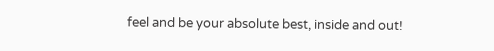feel and be your absolute best, inside and out!